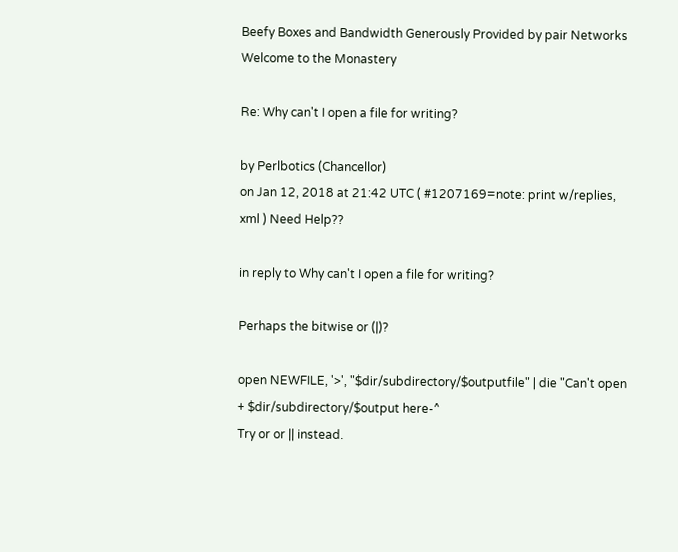Beefy Boxes and Bandwidth Generously Provided by pair Networks
Welcome to the Monastery

Re: Why can't I open a file for writing?

by Perlbotics (Chancellor)
on Jan 12, 2018 at 21:42 UTC ( #1207169=note: print w/replies, xml ) Need Help??

in reply to Why can't I open a file for writing?

Perhaps the bitwise or (|)?

open NEWFILE, '>', "$dir/subdirectory/$outputfile" | die "Can't open + $dir/subdirectory/$output here-^
Try or or || instead.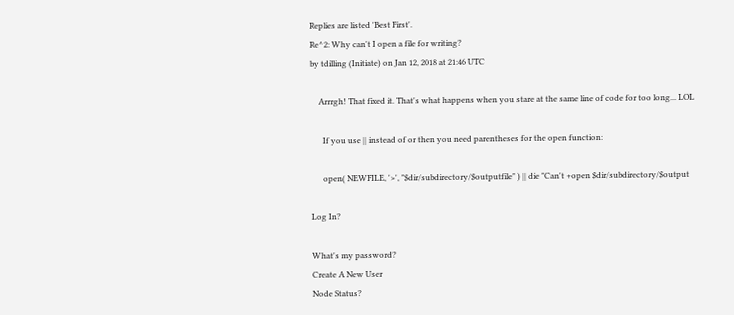Replies are listed 'Best First'.
Re^2: Why can't I open a file for writing?
by tdilling (Initiate) on Jan 12, 2018 at 21:46 UTC

    Arrrgh! That fixed it. That's what happens when you stare at the same line of code for too long... LOL

      If you use || instead of or then you need parentheses for the open function:

      open( NEWFILE, '>', "$dir/subdirectory/$outputfile" ) || die "Can't +open $dir/subdirectory/$output

Log In?

What's my password?
Create A New User
Node Status?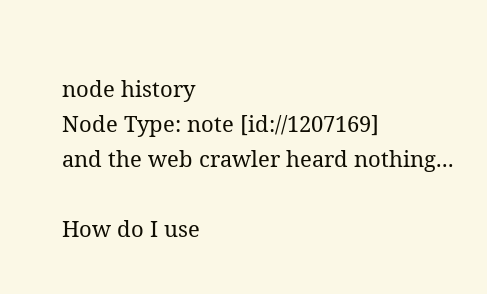node history
Node Type: note [id://1207169]
and the web crawler heard nothing...

How do I use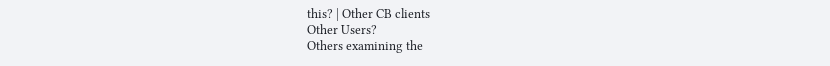this? | Other CB clients
Other Users?
Others examining the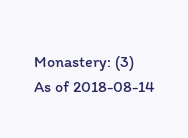Monastery: (3)
As of 2018-08-14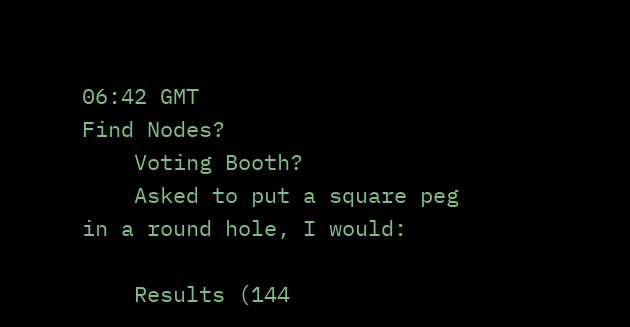06:42 GMT
Find Nodes?
    Voting Booth?
    Asked to put a square peg in a round hole, I would:

    Results (144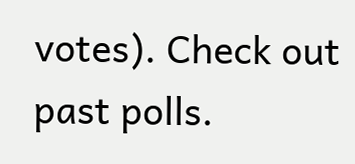votes). Check out past polls.